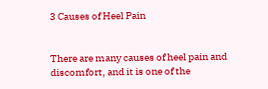3 Causes of Heel Pain


There are many causes of heel pain and discomfort, and it is one of the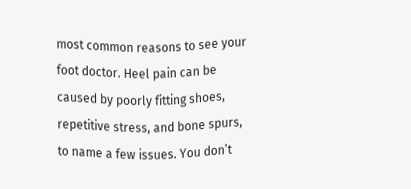most common reasons to see your foot doctor. Heel pain can be caused by poorly fitting shoes, repetitive stress, and bone spurs, to name a few issues. You don’t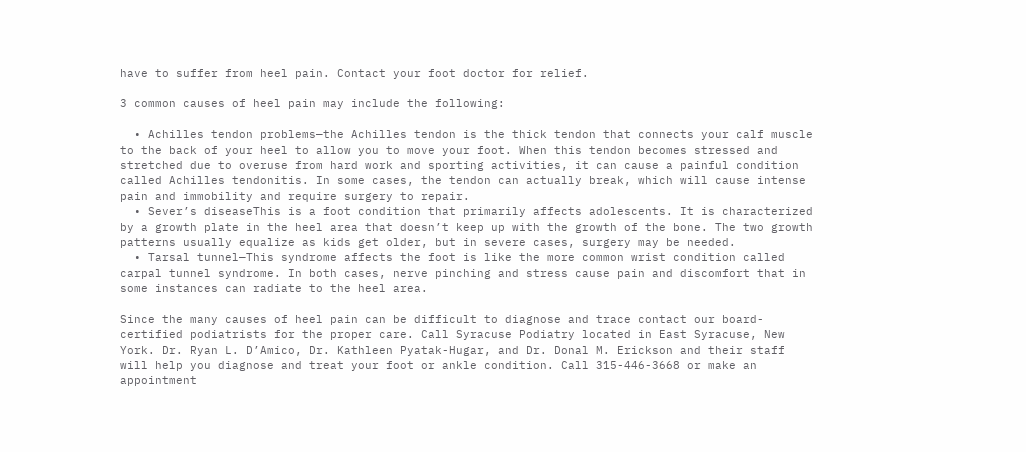have to suffer from heel pain. Contact your foot doctor for relief.

3 common causes of heel pain may include the following:

  • Achilles tendon problems—the Achilles tendon is the thick tendon that connects your calf muscle to the back of your heel to allow you to move your foot. When this tendon becomes stressed and stretched due to overuse from hard work and sporting activities, it can cause a painful condition called Achilles tendonitis. In some cases, the tendon can actually break, which will cause intense pain and immobility and require surgery to repair.
  • Sever’s diseaseThis is a foot condition that primarily affects adolescents. It is characterized by a growth plate in the heel area that doesn’t keep up with the growth of the bone. The two growth patterns usually equalize as kids get older, but in severe cases, surgery may be needed.
  • Tarsal tunnel—This syndrome affects the foot is like the more common wrist condition called carpal tunnel syndrome. In both cases, nerve pinching and stress cause pain and discomfort that in some instances can radiate to the heel area.

Since the many causes of heel pain can be difficult to diagnose and trace contact our board-certified podiatrists for the proper care. Call Syracuse Podiatry located in East Syracuse, New York. Dr. Ryan L. D’Amico, Dr. Kathleen Pyatak-Hugar, and Dr. Donal M. Erickson and their staff will help you diagnose and treat your foot or ankle condition. Call 315-446-3668 or make an appointment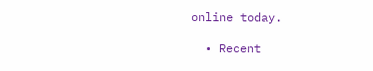online today.

  • Recent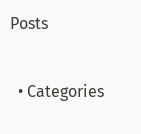Posts

  • Categories